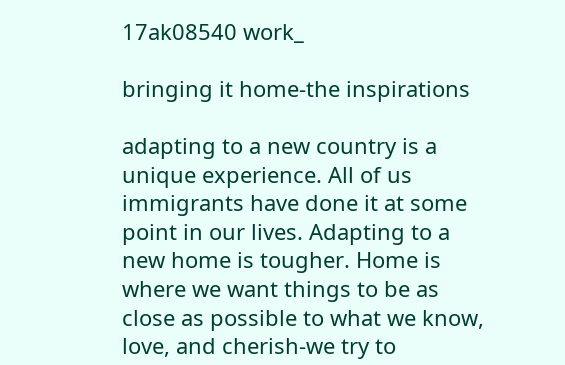17ak08540 work_

bringing it home-the inspirations

adapting to a new country is a unique experience. All of us immigrants have done it at some point in our lives. Adapting to a new home is tougher. Home is where we want things to be as close as possible to what we know, love, and cherish-we try to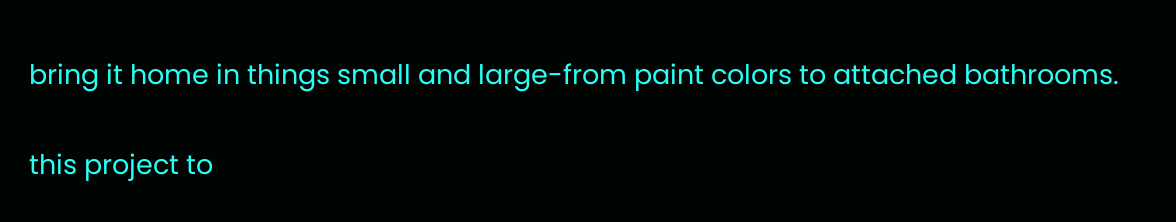bring it home in things small and large-from paint colors to attached bathrooms.

this project to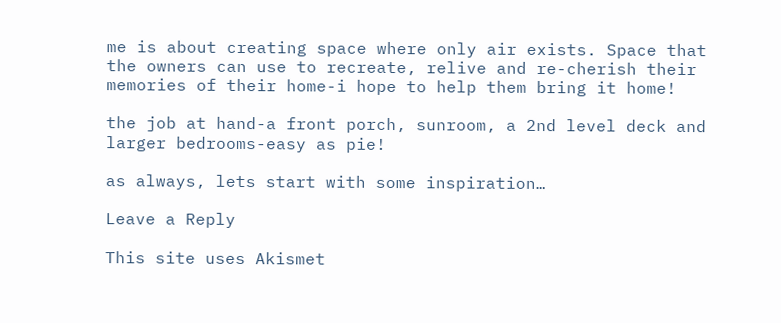me is about creating space where only air exists. Space that the owners can use to recreate, relive and re-cherish their memories of their home-i hope to help them bring it home!

the job at hand-a front porch, sunroom, a 2nd level deck and larger bedrooms-easy as pie!

as always, lets start with some inspiration…

Leave a Reply

This site uses Akismet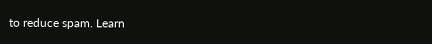to reduce spam. Learn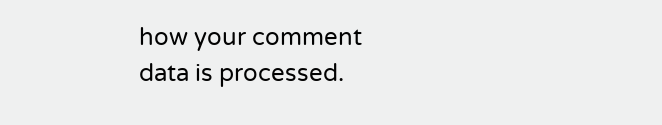how your comment data is processed.